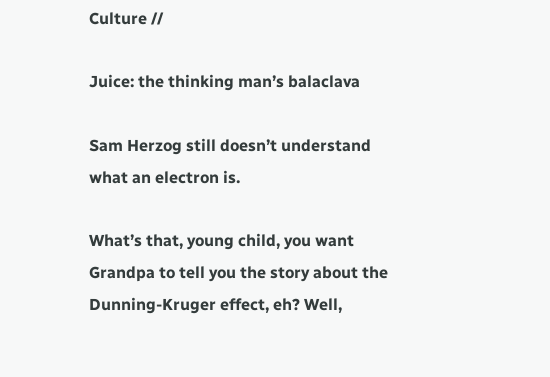Culture //

Juice: the thinking man’s balaclava

Sam Herzog still doesn’t understand what an electron is.

What’s that, young child, you want Grandpa to tell you the story about the Dunning-Kruger effect, eh? Well,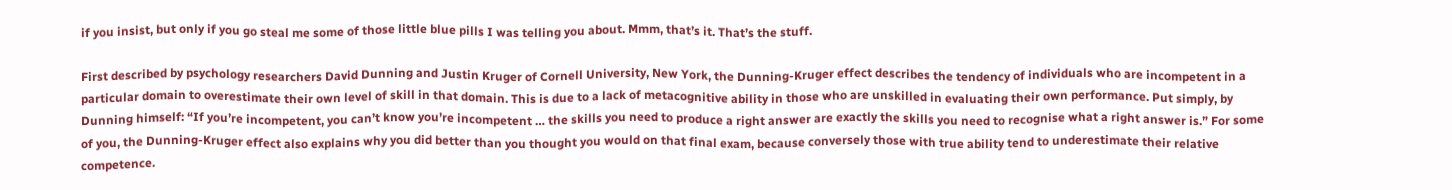if you insist, but only if you go steal me some of those little blue pills I was telling you about. Mmm, that’s it. That’s the stuff.

First described by psychology researchers David Dunning and Justin Kruger of Cornell University, New York, the Dunning-Kruger effect describes the tendency of individuals who are incompetent in a particular domain to overestimate their own level of skill in that domain. This is due to a lack of metacognitive ability in those who are unskilled in evaluating their own performance. Put simply, by Dunning himself: “If you’re incompetent, you can’t know you’re incompetent … the skills you need to produce a right answer are exactly the skills you need to recognise what a right answer is.” For some of you, the Dunning-Kruger effect also explains why you did better than you thought you would on that final exam, because conversely those with true ability tend to underestimate their relative competence.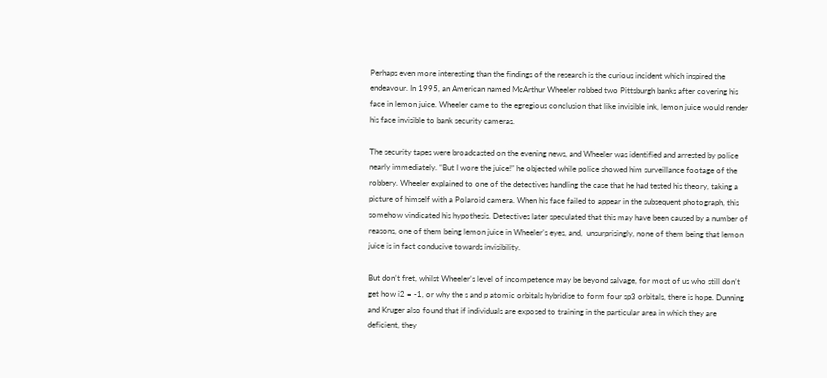Perhaps even more interesting than the findings of the research is the curious incident which inspired the endeavour. In 1995, an American named McArthur Wheeler robbed two Pittsburgh banks after covering his face in lemon juice. Wheeler came to the egregious conclusion that like invisible ink, lemon juice would render his face invisible to bank security cameras.

The security tapes were broadcasted on the evening news, and Wheeler was identified and arrested by police nearly immediately. “But I wore the juice!” he objected while police showed him surveillance footage of the robbery. Wheeler explained to one of the detectives handling the case that he had tested his theory, taking a picture of himself with a Polaroid camera. When his face failed to appear in the subsequent photograph, this somehow vindicated his hypothesis. Detectives later speculated that this may have been caused by a number of reasons, one of them being lemon juice in Wheeler’s eyes, and,  unsurprisingly, none of them being that lemon juice is in fact conducive towards invisibility.

But don’t fret, whilst Wheeler’s level of incompetence may be beyond salvage, for most of us who still don’t get how i2 = -1, or why the s and p atomic orbitals hybridise to form four sp3 orbitals, there is hope. Dunning and Kruger also found that if individuals are exposed to training in the particular area in which they are deficient, they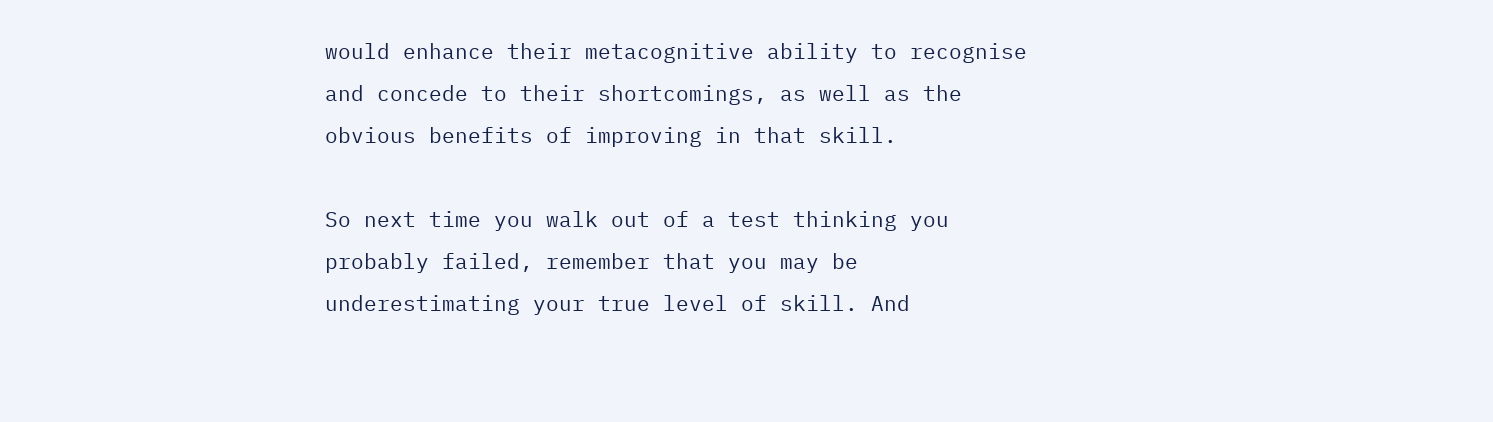would enhance their metacognitive ability to recognise and concede to their shortcomings, as well as the obvious benefits of improving in that skill.

So next time you walk out of a test thinking you probably failed, remember that you may be underestimating your true level of skill. And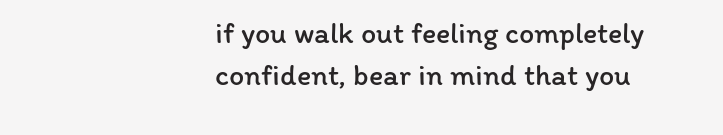if you walk out feeling completely confident, bear in mind that you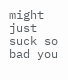might just suck so bad you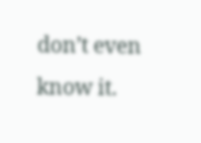don’t even know it.